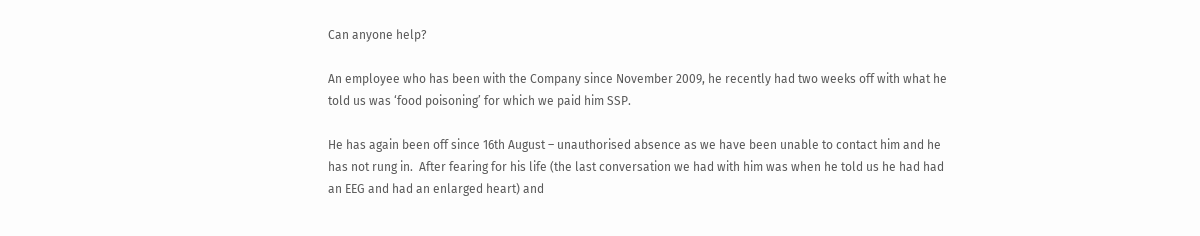Can anyone help?

An employee who has been with the Company since November 2009, he recently had two weeks off with what he told us was ‘food poisoning’ for which we paid him SSP.

He has again been off since 16th August – unauthorised absence as we have been unable to contact him and he has not rung in.  After fearing for his life (the last conversation we had with him was when he told us he had had an EEG and had an enlarged heart) and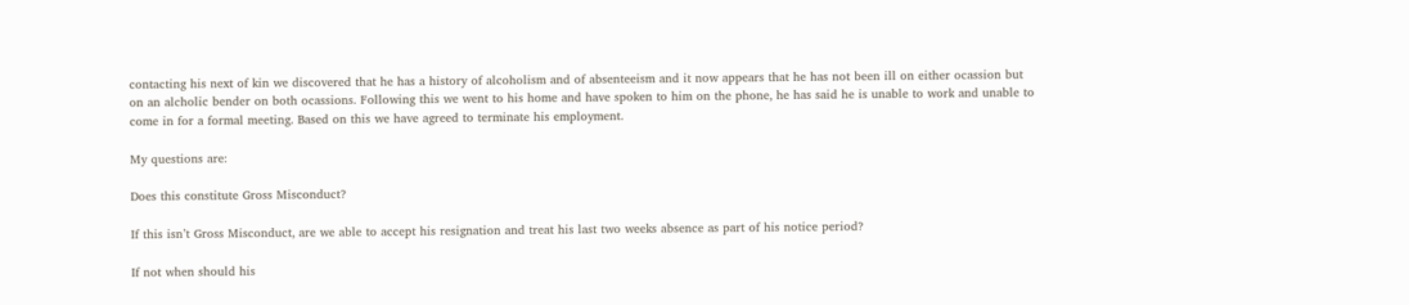contacting his next of kin we discovered that he has a history of alcoholism and of absenteeism and it now appears that he has not been ill on either ocassion but on an alcholic bender on both ocassions. Following this we went to his home and have spoken to him on the phone, he has said he is unable to work and unable to come in for a formal meeting. Based on this we have agreed to terminate his employment.

My questions are:

Does this constitute Gross Misconduct?

If this isn’t Gross Misconduct, are we able to accept his resignation and treat his last two weeks absence as part of his notice period?

If not when should his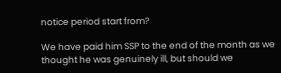notice period start from?

We have paid him SSP to the end of the month as we thought he was genuinely ill, but should we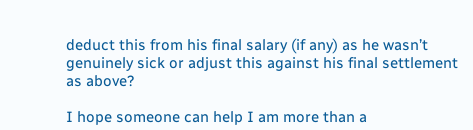deduct this from his final salary (if any) as he wasn’t genuinely sick or adjust this against his final settlement as above?

I hope someone can help I am more than a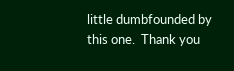little dumbfounded by this one.  Thank you